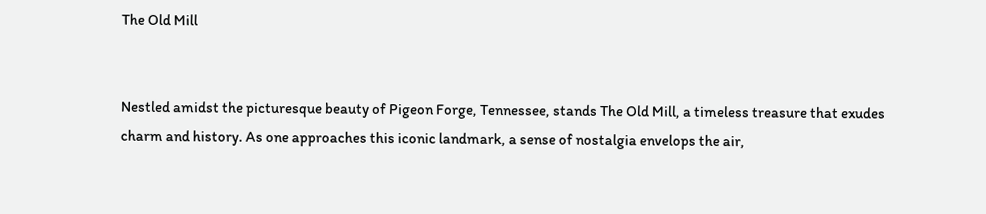The Old Mill


Nestled amidst the picturesque beauty of Pigeon Forge, Tennessee, stands The Old Mill, a timeless treasure that exudes charm and history. As one approaches this iconic landmark, a sense of nostalgia envelops the air,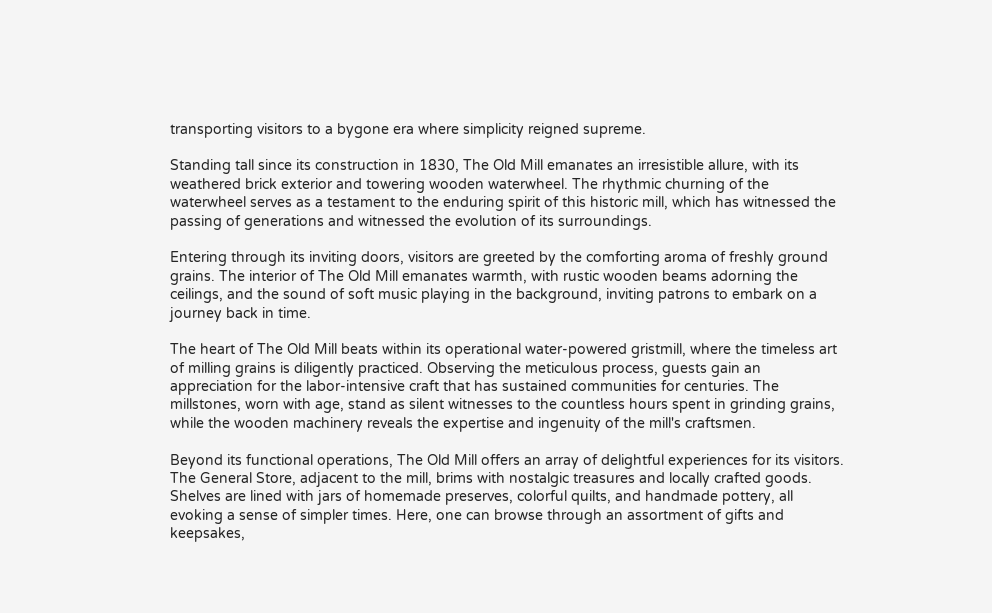transporting visitors to a bygone era where simplicity reigned supreme.

Standing tall since its construction in 1830, The Old Mill emanates an irresistible allure, with its weathered brick exterior and towering wooden waterwheel. The rhythmic churning of the waterwheel serves as a testament to the enduring spirit of this historic mill, which has witnessed the passing of generations and witnessed the evolution of its surroundings.

Entering through its inviting doors, visitors are greeted by the comforting aroma of freshly ground grains. The interior of The Old Mill emanates warmth, with rustic wooden beams adorning the ceilings, and the sound of soft music playing in the background, inviting patrons to embark on a journey back in time.

The heart of The Old Mill beats within its operational water-powered gristmill, where the timeless art of milling grains is diligently practiced. Observing the meticulous process, guests gain an appreciation for the labor-intensive craft that has sustained communities for centuries. The millstones, worn with age, stand as silent witnesses to the countless hours spent in grinding grains, while the wooden machinery reveals the expertise and ingenuity of the mill's craftsmen.

Beyond its functional operations, The Old Mill offers an array of delightful experiences for its visitors. The General Store, adjacent to the mill, brims with nostalgic treasures and locally crafted goods. Shelves are lined with jars of homemade preserves, colorful quilts, and handmade pottery, all evoking a sense of simpler times. Here, one can browse through an assortment of gifts and keepsakes,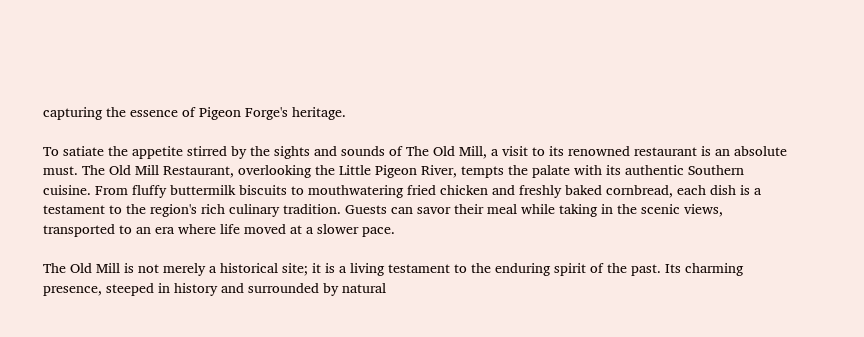capturing the essence of Pigeon Forge's heritage.

To satiate the appetite stirred by the sights and sounds of The Old Mill, a visit to its renowned restaurant is an absolute must. The Old Mill Restaurant, overlooking the Little Pigeon River, tempts the palate with its authentic Southern cuisine. From fluffy buttermilk biscuits to mouthwatering fried chicken and freshly baked cornbread, each dish is a testament to the region's rich culinary tradition. Guests can savor their meal while taking in the scenic views, transported to an era where life moved at a slower pace.

The Old Mill is not merely a historical site; it is a living testament to the enduring spirit of the past. Its charming presence, steeped in history and surrounded by natural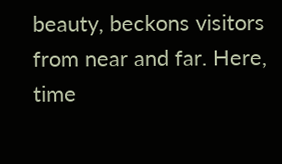beauty, beckons visitors from near and far. Here, time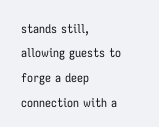stands still, allowing guests to forge a deep connection with a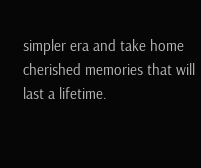simpler era and take home cherished memories that will last a lifetime.